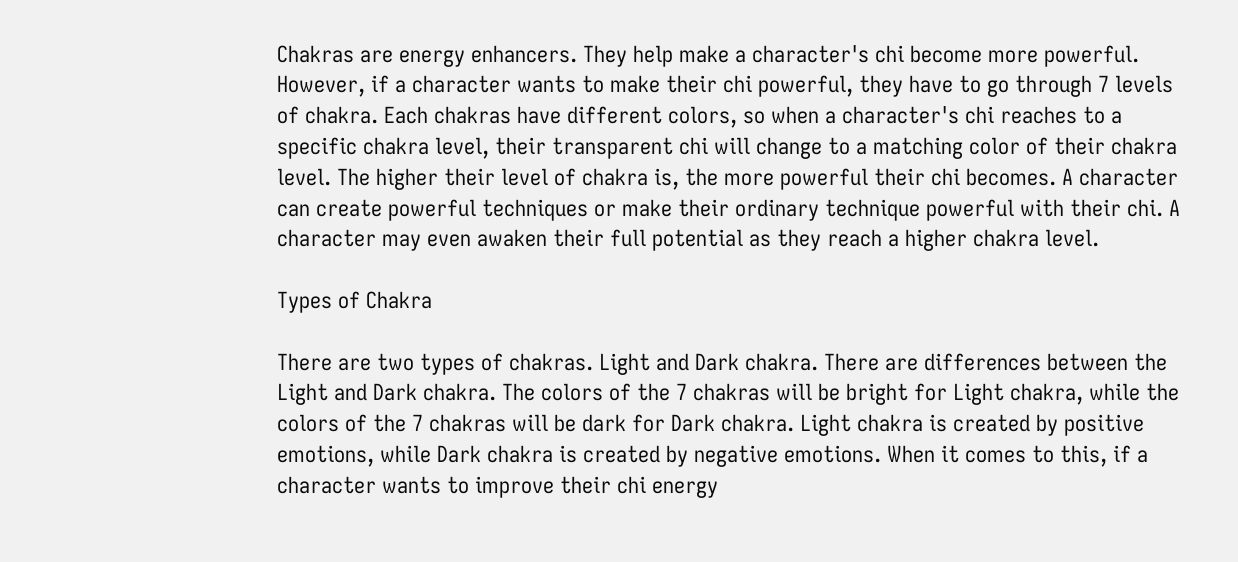Chakras are energy enhancers. They help make a character's chi become more powerful. However, if a character wants to make their chi powerful, they have to go through 7 levels of chakra. Each chakras have different colors, so when a character's chi reaches to a specific chakra level, their transparent chi will change to a matching color of their chakra level. The higher their level of chakra is, the more powerful their chi becomes. A character can create powerful techniques or make their ordinary technique powerful with their chi. A character may even awaken their full potential as they reach a higher chakra level.

Types of Chakra

There are two types of chakras. Light and Dark chakra. There are differences between the Light and Dark chakra. The colors of the 7 chakras will be bright for Light chakra, while the colors of the 7 chakras will be dark for Dark chakra. Light chakra is created by positive emotions, while Dark chakra is created by negative emotions. When it comes to this, if a character wants to improve their chi energy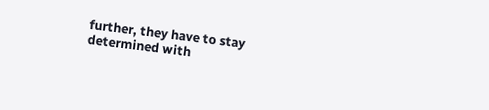further, they have to stay determined with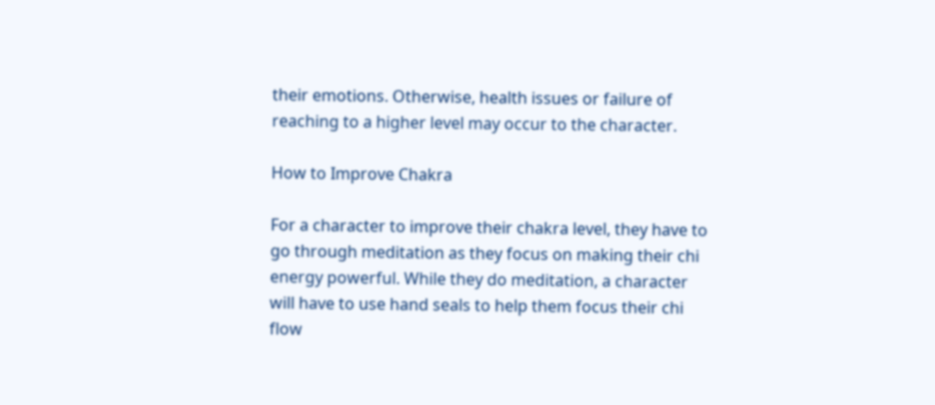their emotions. Otherwise, health issues or failure of reaching to a higher level may occur to the character.

How to Improve Chakra

For a character to improve their chakra level, they have to go through meditation as they focus on making their chi energy powerful. While they do meditation, a character will have to use hand seals to help them focus their chi flow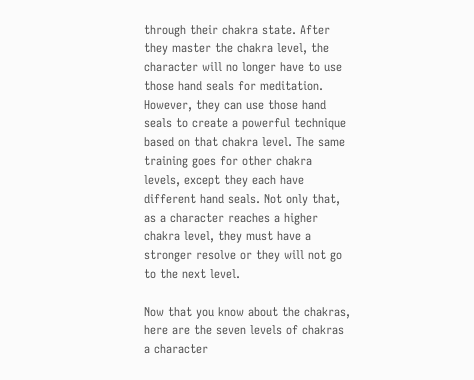through their chakra state. After they master the chakra level, the character will no longer have to use those hand seals for meditation. However, they can use those hand seals to create a powerful technique based on that chakra level. The same training goes for other chakra levels, except they each have different hand seals. Not only that, as a character reaches a higher chakra level, they must have a stronger resolve or they will not go to the next level.

Now that you know about the chakras, here are the seven levels of chakras a character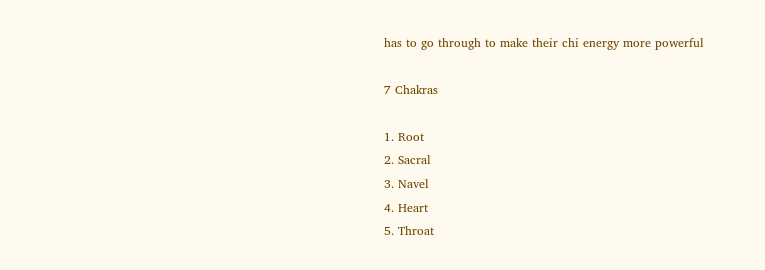has to go through to make their chi energy more powerful

7 Chakras

1. Root
2. Sacral
3. Navel
4. Heart
5. Throat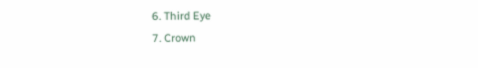6. Third Eye
7. Crown